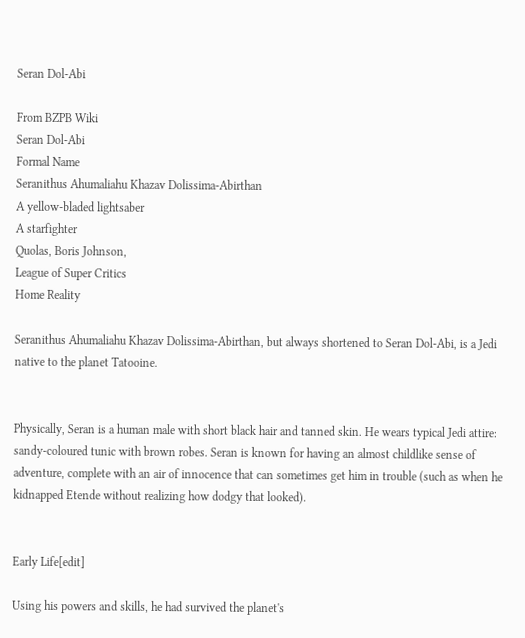Seran Dol-Abi

From BZPB Wiki
Seran Dol-Abi
Formal Name
Seranithus Ahumaliahu Khazav Dolissima-Abirthan
A yellow-bladed lightsaber
A starfighter
Quolas, Boris Johnson,
League of Super Critics
Home Reality

Seranithus Ahumaliahu Khazav Dolissima-Abirthan, but always shortened to Seran Dol-Abi, is a Jedi native to the planet Tatooine.


Physically, Seran is a human male with short black hair and tanned skin. He wears typical Jedi attire: sandy-coloured tunic with brown robes. Seran is known for having an almost childlike sense of adventure, complete with an air of innocence that can sometimes get him in trouble (such as when he kidnapped Etende without realizing how dodgy that looked).


Early Life[edit]

Using his powers and skills, he had survived the planet's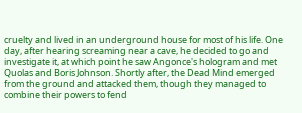cruelty and lived in an underground house for most of his life. One day, after hearing screaming near a cave, he decided to go and investigate it, at which point he saw Angonce's hologram and met Quolas and Boris Johnson. Shortly after, the Dead Mind emerged from the ground and attacked them, though they managed to combine their powers to fend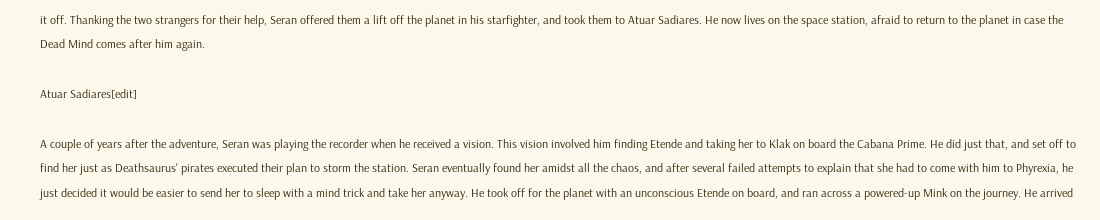it off. Thanking the two strangers for their help, Seran offered them a lift off the planet in his starfighter, and took them to Atuar Sadiares. He now lives on the space station, afraid to return to the planet in case the Dead Mind comes after him again.

Atuar Sadiares[edit]

A couple of years after the adventure, Seran was playing the recorder when he received a vision. This vision involved him finding Etende and taking her to Klak on board the Cabana Prime. He did just that, and set off to find her just as Deathsaurus' pirates executed their plan to storm the station. Seran eventually found her amidst all the chaos, and after several failed attempts to explain that she had to come with him to Phyrexia, he just decided it would be easier to send her to sleep with a mind trick and take her anyway. He took off for the planet with an unconscious Etende on board, and ran across a powered-up Mink on the journey. He arrived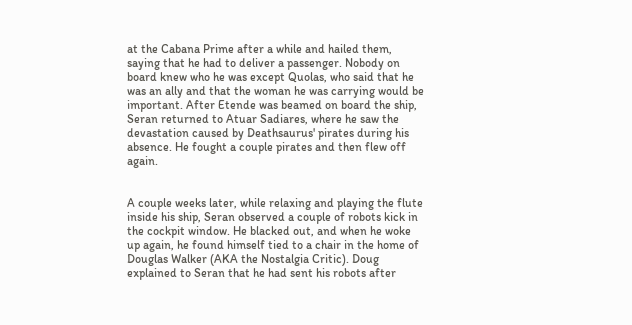at the Cabana Prime after a while and hailed them, saying that he had to deliver a passenger. Nobody on board knew who he was except Quolas, who said that he was an ally and that the woman he was carrying would be important. After Etende was beamed on board the ship, Seran returned to Atuar Sadiares, where he saw the devastation caused by Deathsaurus' pirates during his absence. He fought a couple pirates and then flew off again.


A couple weeks later, while relaxing and playing the flute inside his ship, Seran observed a couple of robots kick in the cockpit window. He blacked out, and when he woke up again, he found himself tied to a chair in the home of Douglas Walker (AKA the Nostalgia Critic). Doug explained to Seran that he had sent his robots after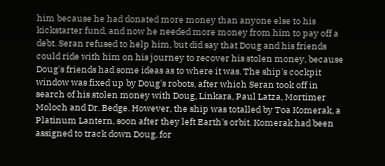him because he had donated more money than anyone else to his kickstarter fund, and now he needed more money from him to pay off a debt. Seran refused to help him, but did say that Doug and his friends could ride with him on his journey to recover his stolen money, because Doug's friends had some ideas as to where it was. The ship's cockpit window was fixed up by Doug's robots, after which Seran took off in search of his stolen money with Doug, Linkara, Paul Latza, Mortimer Moloch and Dr. Bedge. However, the ship was totalled by Toa Komerak, a Platinum Lantern, soon after they left Earth's orbit. Komerak had been assigned to track down Doug, for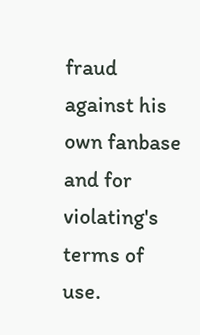fraud against his own fanbase and for violating's terms of use.